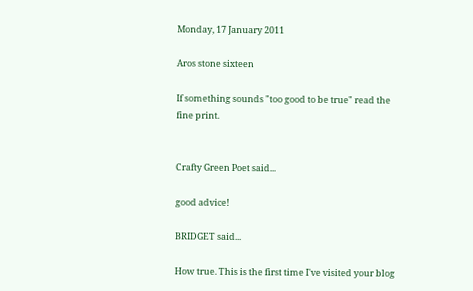Monday, 17 January 2011

Aros stone sixteen

If something sounds "too good to be true" read the fine print.


Crafty Green Poet said...

good advice!

BRIDGET said...

How true. This is the first time I've visited your blog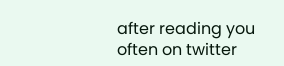after reading you often on twitter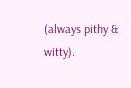(always pithy & witty).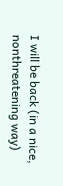I will be back (in a nice, nonthreatening way)